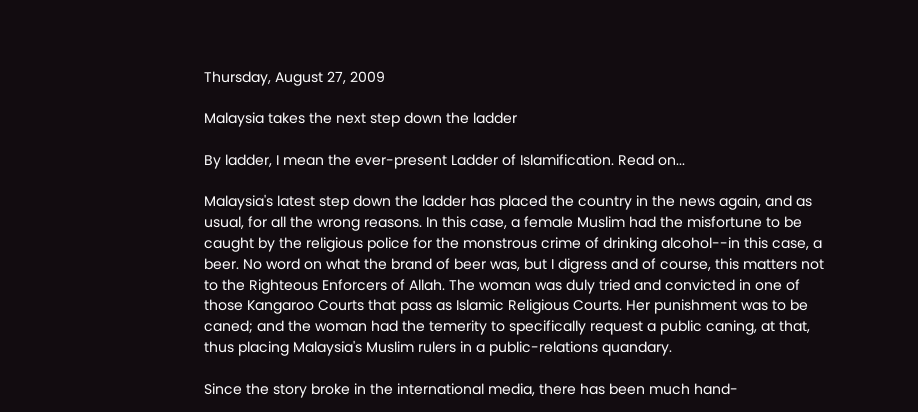Thursday, August 27, 2009

Malaysia takes the next step down the ladder

By ladder, I mean the ever-present Ladder of Islamification. Read on...

Malaysia's latest step down the ladder has placed the country in the news again, and as usual, for all the wrong reasons. In this case, a female Muslim had the misfortune to be caught by the religious police for the monstrous crime of drinking alcohol--in this case, a beer. No word on what the brand of beer was, but I digress and of course, this matters not to the Righteous Enforcers of Allah. The woman was duly tried and convicted in one of those Kangaroo Courts that pass as Islamic Religious Courts. Her punishment was to be caned; and the woman had the temerity to specifically request a public caning, at that, thus placing Malaysia's Muslim rulers in a public-relations quandary.

Since the story broke in the international media, there has been much hand-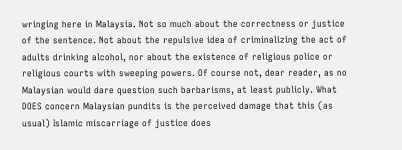wringing here in Malaysia. Not so much about the correctness or justice of the sentence. Not about the repulsive idea of criminalizing the act of adults drinking alcohol, nor about the existence of religious police or religious courts with sweeping powers. Of course not, dear reader, as no Malaysian would dare question such barbarisms, at least publicly. What DOES concern Malaysian pundits is the perceived damage that this (as usual) Islamic miscarriage of justice does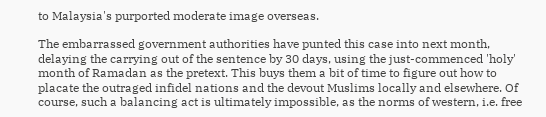to Malaysia's purported moderate image overseas.

The embarrassed government authorities have punted this case into next month, delaying the carrying out of the sentence by 30 days, using the just-commenced 'holy' month of Ramadan as the pretext. This buys them a bit of time to figure out how to placate the outraged infidel nations and the devout Muslims locally and elsewhere. Of course, such a balancing act is ultimately impossible, as the norms of western, i.e. free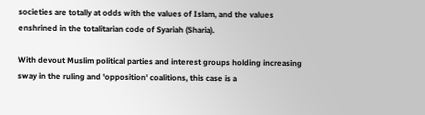societies are totally at odds with the values of Islam, and the values enshrined in the totalitarian code of Syariah (Sharia).

With devout Muslim political parties and interest groups holding increasing sway in the ruling and 'opposition' coalitions, this case is a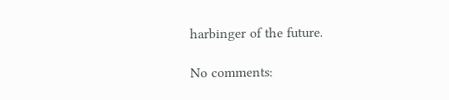harbinger of the future.

No comments: